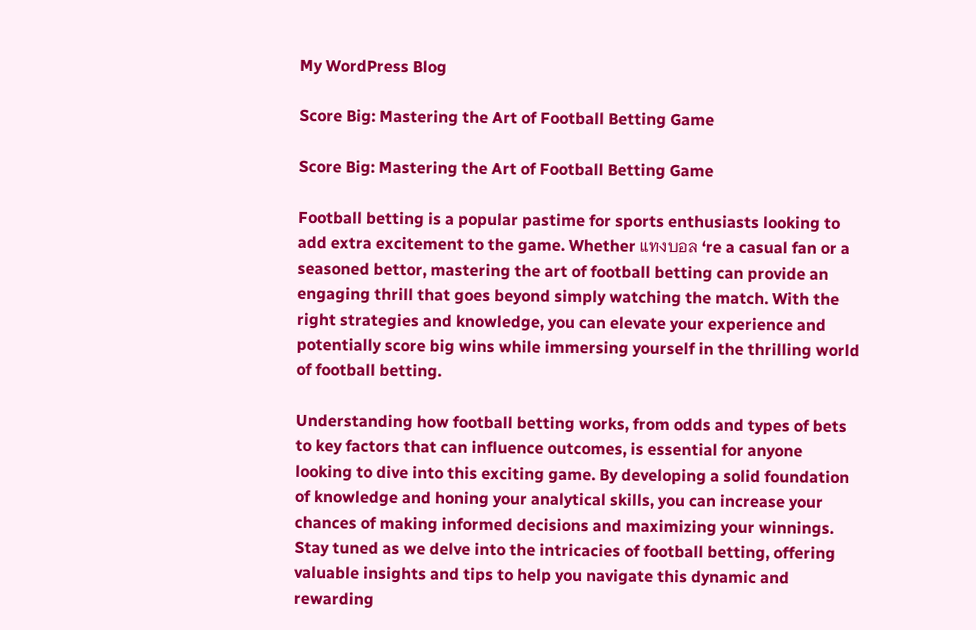My WordPress Blog

Score Big: Mastering the Art of Football Betting Game

Score Big: Mastering the Art of Football Betting Game

Football betting is a popular pastime for sports enthusiasts looking to add extra excitement to the game. Whether แทงบอล ‘re a casual fan or a seasoned bettor, mastering the art of football betting can provide an engaging thrill that goes beyond simply watching the match. With the right strategies and knowledge, you can elevate your experience and potentially score big wins while immersing yourself in the thrilling world of football betting.

Understanding how football betting works, from odds and types of bets to key factors that can influence outcomes, is essential for anyone looking to dive into this exciting game. By developing a solid foundation of knowledge and honing your analytical skills, you can increase your chances of making informed decisions and maximizing your winnings. Stay tuned as we delve into the intricacies of football betting, offering valuable insights and tips to help you navigate this dynamic and rewarding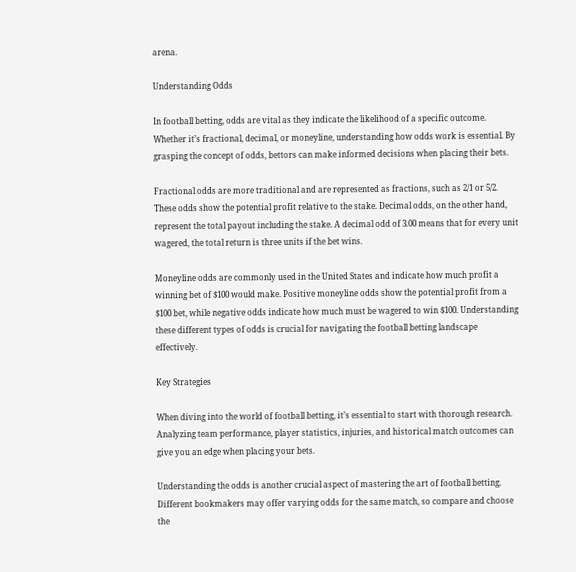arena.

Understanding Odds

In football betting, odds are vital as they indicate the likelihood of a specific outcome. Whether it’s fractional, decimal, or moneyline, understanding how odds work is essential. By grasping the concept of odds, bettors can make informed decisions when placing their bets.

Fractional odds are more traditional and are represented as fractions, such as 2/1 or 5/2. These odds show the potential profit relative to the stake. Decimal odds, on the other hand, represent the total payout including the stake. A decimal odd of 3.00 means that for every unit wagered, the total return is three units if the bet wins.

Moneyline odds are commonly used in the United States and indicate how much profit a winning bet of $100 would make. Positive moneyline odds show the potential profit from a $100 bet, while negative odds indicate how much must be wagered to win $100. Understanding these different types of odds is crucial for navigating the football betting landscape effectively.

Key Strategies

When diving into the world of football betting, it’s essential to start with thorough research. Analyzing team performance, player statistics, injuries, and historical match outcomes can give you an edge when placing your bets.

Understanding the odds is another crucial aspect of mastering the art of football betting. Different bookmakers may offer varying odds for the same match, so compare and choose the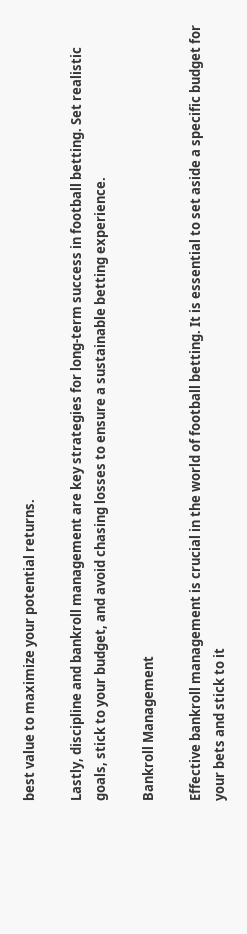best value to maximize your potential returns.

Lastly, discipline and bankroll management are key strategies for long-term success in football betting. Set realistic goals, stick to your budget, and avoid chasing losses to ensure a sustainable betting experience.

Bankroll Management

Effective bankroll management is crucial in the world of football betting. It is essential to set aside a specific budget for your bets and stick to it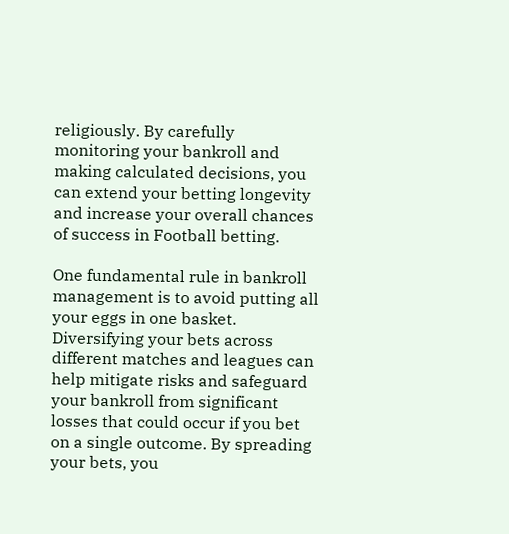religiously. By carefully monitoring your bankroll and making calculated decisions, you can extend your betting longevity and increase your overall chances of success in Football betting.

One fundamental rule in bankroll management is to avoid putting all your eggs in one basket. Diversifying your bets across different matches and leagues can help mitigate risks and safeguard your bankroll from significant losses that could occur if you bet on a single outcome. By spreading your bets, you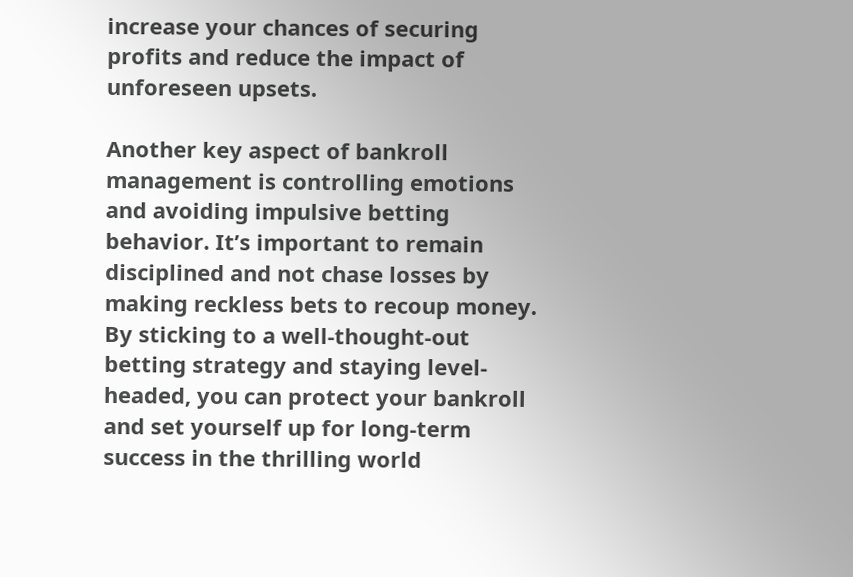increase your chances of securing profits and reduce the impact of unforeseen upsets.

Another key aspect of bankroll management is controlling emotions and avoiding impulsive betting behavior. It’s important to remain disciplined and not chase losses by making reckless bets to recoup money. By sticking to a well-thought-out betting strategy and staying level-headed, you can protect your bankroll and set yourself up for long-term success in the thrilling world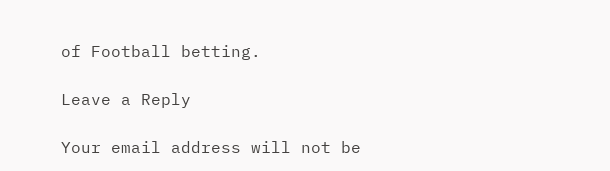of Football betting.

Leave a Reply

Your email address will not be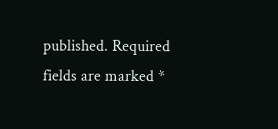published. Required fields are marked *